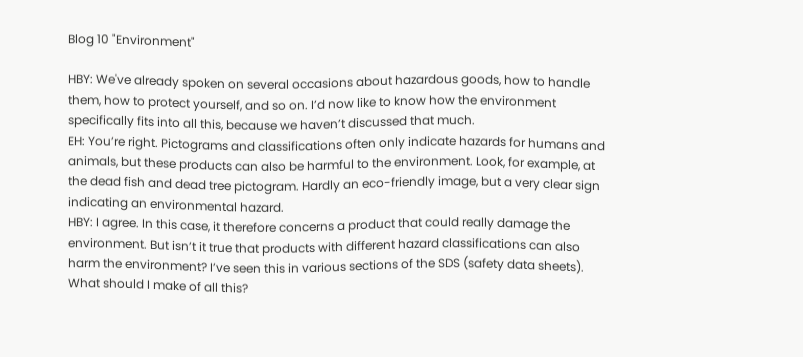Blog 10 "Environment"

HBY: We've already spoken on several occasions about hazardous goods, how to handle them, how to protect yourself, and so on. I’d now like to know how the environment specifically fits into all this, because we haven’t discussed that much.
EH: You’re right. Pictograms and classifications often only indicate hazards for humans and animals, but these products can also be harmful to the environment. Look, for example, at the dead fish and dead tree pictogram. Hardly an eco-friendly image, but a very clear sign indicating an environmental hazard.
HBY: I agree. In this case, it therefore concerns a product that could really damage the environment. But isn’t it true that products with different hazard classifications can also harm the environment? I’ve seen this in various sections of the SDS (safety data sheets). What should I make of all this?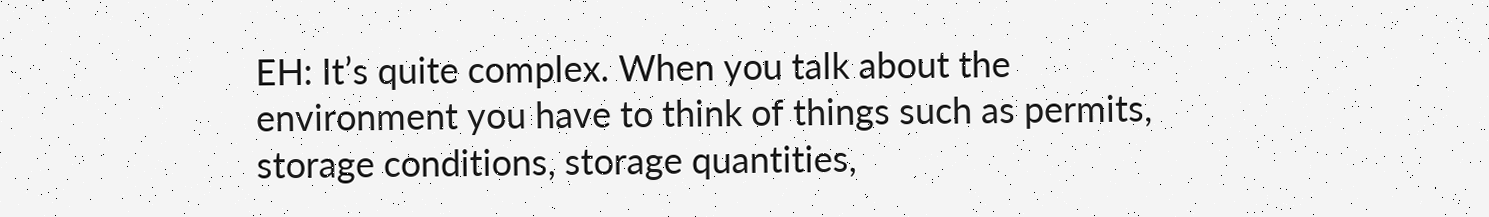EH: It’s quite complex. When you talk about the environment you have to think of things such as permits, storage conditions, storage quantities,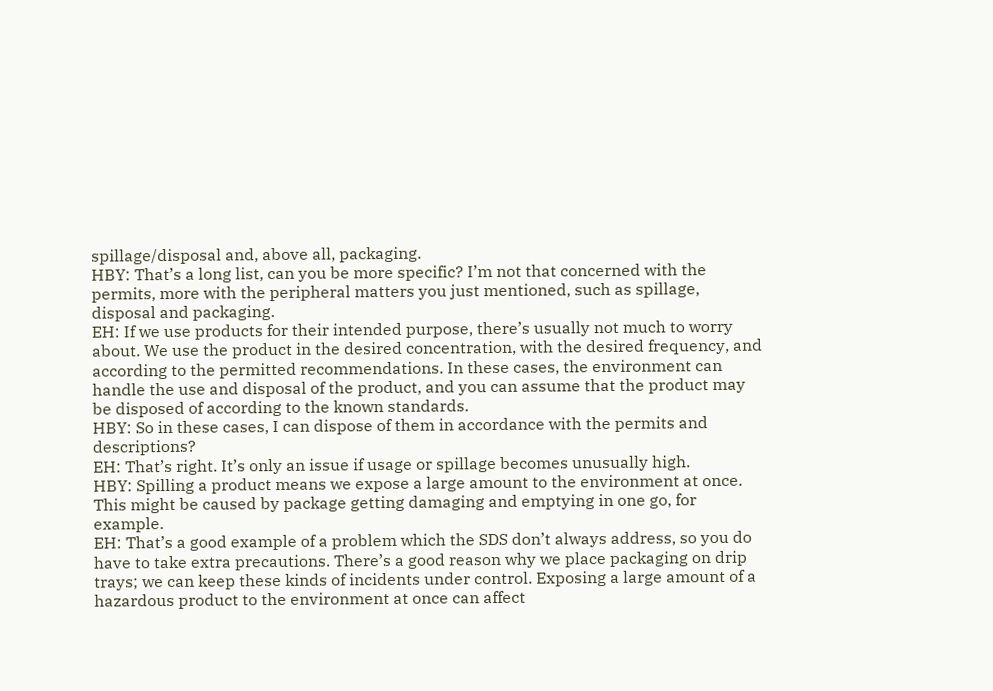spillage/disposal and, above all, packaging.
HBY: That’s a long list, can you be more specific? I’m not that concerned with the permits, more with the peripheral matters you just mentioned, such as spillage, disposal and packaging.
EH: If we use products for their intended purpose, there’s usually not much to worry about. We use the product in the desired concentration, with the desired frequency, and according to the permitted recommendations. In these cases, the environment can handle the use and disposal of the product, and you can assume that the product may be disposed of according to the known standards.
HBY: So in these cases, I can dispose of them in accordance with the permits and descriptions?
EH: That’s right. It’s only an issue if usage or spillage becomes unusually high.
HBY: Spilling a product means we expose a large amount to the environment at once. This might be caused by package getting damaging and emptying in one go, for example.
EH: That’s a good example of a problem which the SDS don’t always address, so you do have to take extra precautions. There’s a good reason why we place packaging on drip trays; we can keep these kinds of incidents under control. Exposing a large amount of a hazardous product to the environment at once can affect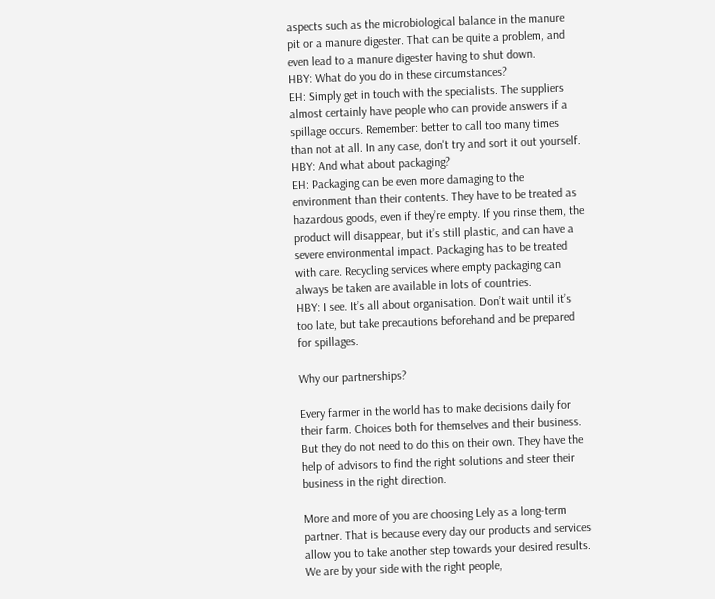aspects such as the microbiological balance in the manure pit or a manure digester. That can be quite a problem, and even lead to a manure digester having to shut down.
HBY: What do you do in these circumstances?
EH: Simply get in touch with the specialists. The suppliers almost certainly have people who can provide answers if a spillage occurs. Remember: better to call too many times than not at all. In any case, don't try and sort it out yourself.
HBY: And what about packaging?
EH: Packaging can be even more damaging to the environment than their contents. They have to be treated as hazardous goods, even if they’re empty. If you rinse them, the product will disappear, but it’s still plastic, and can have a severe environmental impact. Packaging has to be treated with care. Recycling services where empty packaging can always be taken are available in lots of countries.
HBY: I see. It’s all about organisation. Don’t wait until it’s too late, but take precautions beforehand and be prepared for spillages.

Why our partnerships?

Every farmer in the world has to make decisions daily for their farm. Choices both for themselves and their business. But they do not need to do this on their own. They have the help of advisors to find the right solutions and steer their business in the right direction.

More and more of you are choosing Lely as a long-term partner. That is because every day our products and services allow you to take another step towards your desired results. We are by your side with the right people,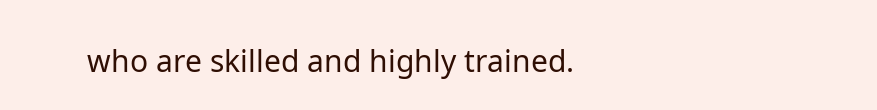who are skilled and highly trained.